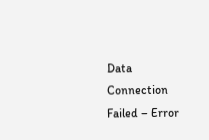Data Connection Failed – Error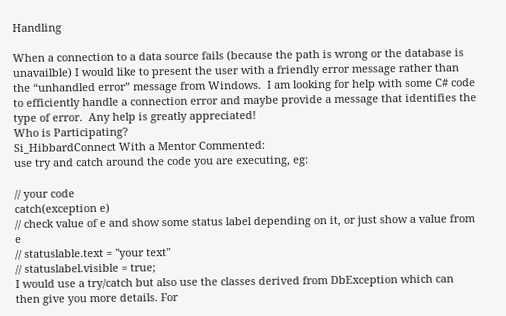Handling

When a connection to a data source fails (because the path is wrong or the database is unavailble) I would like to present the user with a friendly error message rather than the “unhandled error” message from Windows.  I am looking for help with some C# code to efficiently handle a connection error and maybe provide a message that identifies the type of error.  Any help is greatly appreciated!
Who is Participating?
Si_HibbardConnect With a Mentor Commented:
use try and catch around the code you are executing, eg:

// your code
catch(exception e)
// check value of e and show some status label depending on it, or just show a value from e
// statuslable.text = "your text"
// statuslabel.visible = true;
I would use a try/catch but also use the classes derived from DbException which can then give you more details. For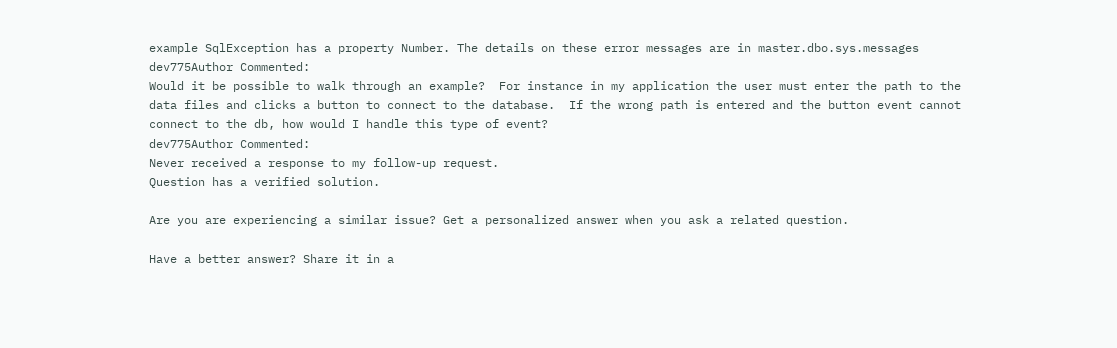example SqlException has a property Number. The details on these error messages are in master.dbo.sys.messages
dev775Author Commented:
Would it be possible to walk through an example?  For instance in my application the user must enter the path to the data files and clicks a button to connect to the database.  If the wrong path is entered and the button event cannot connect to the db, how would I handle this type of event?
dev775Author Commented:
Never received a response to my follow-up request.
Question has a verified solution.

Are you are experiencing a similar issue? Get a personalized answer when you ask a related question.

Have a better answer? Share it in a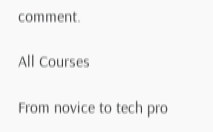comment.

All Courses

From novice to tech pro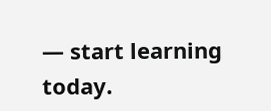— start learning today.